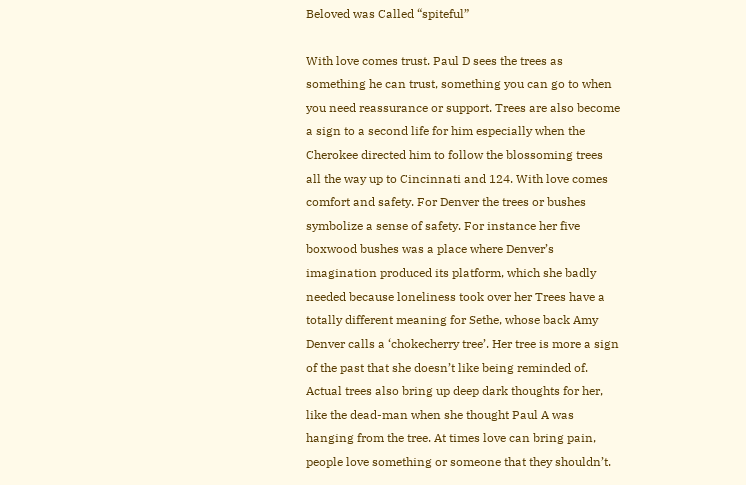Beloved was Called “spiteful”

With love comes trust. Paul D sees the trees as something he can trust, something you can go to when you need reassurance or support. Trees are also become a sign to a second life for him especially when the Cherokee directed him to follow the blossoming trees all the way up to Cincinnati and 124. With love comes comfort and safety. For Denver the trees or bushes symbolize a sense of safety. For instance her five boxwood bushes was a place where Denver’s imagination produced its platform, which she badly needed because loneliness took over her Trees have a totally different meaning for Sethe, whose back Amy Denver calls a ‘chokecherry tree’. Her tree is more a sign of the past that she doesn’t like being reminded of. Actual trees also bring up deep dark thoughts for her, like the dead-man when she thought Paul A was hanging from the tree. At times love can bring pain, people love something or someone that they shouldn’t.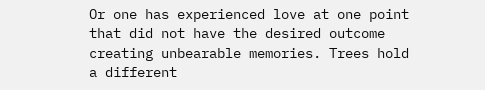Or one has experienced love at one point that did not have the desired outcome creating unbearable memories. Trees hold a different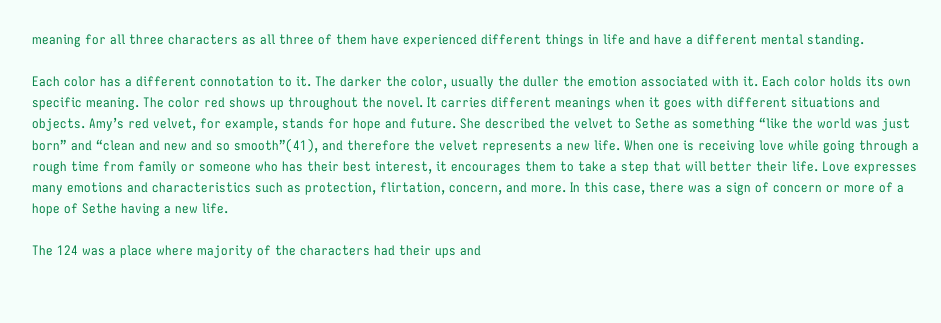meaning for all three characters as all three of them have experienced different things in life and have a different mental standing.

Each color has a different connotation to it. The darker the color, usually the duller the emotion associated with it. Each color holds its own specific meaning. The color red shows up throughout the novel. It carries different meanings when it goes with different situations and objects. Amy’s red velvet, for example, stands for hope and future. She described the velvet to Sethe as something “like the world was just born” and “clean and new and so smooth”(41), and therefore the velvet represents a new life. When one is receiving love while going through a rough time from family or someone who has their best interest, it encourages them to take a step that will better their life. Love expresses many emotions and characteristics such as protection, flirtation, concern, and more. In this case, there was a sign of concern or more of a hope of Sethe having a new life.

The 124 was a place where majority of the characters had their ups and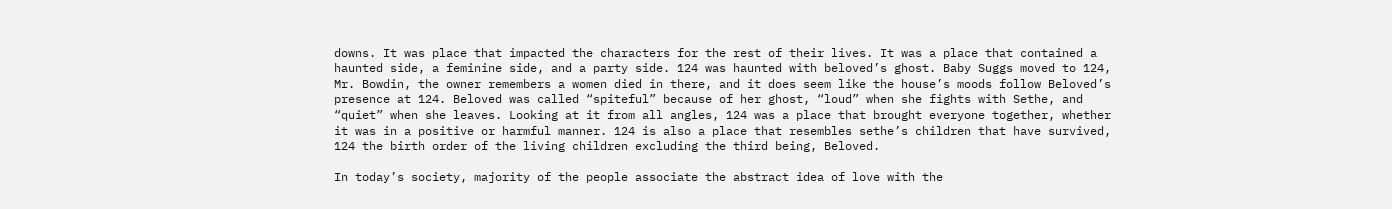downs. It was place that impacted the characters for the rest of their lives. It was a place that contained a haunted side, a feminine side, and a party side. 124 was haunted with beloved’s ghost. Baby Suggs moved to 124, Mr. Bowdin, the owner remembers a women died in there, and it does seem like the house’s moods follow Beloved’s presence at 124. Beloved was called “spiteful” because of her ghost, “loud” when she fights with Sethe, and “quiet” when she leaves. Looking at it from all angles, 124 was a place that brought everyone together, whether it was in a positive or harmful manner. 124 is also a place that resembles sethe’s children that have survived, 124 the birth order of the living children excluding the third being, Beloved.

In today’s society, majority of the people associate the abstract idea of love with the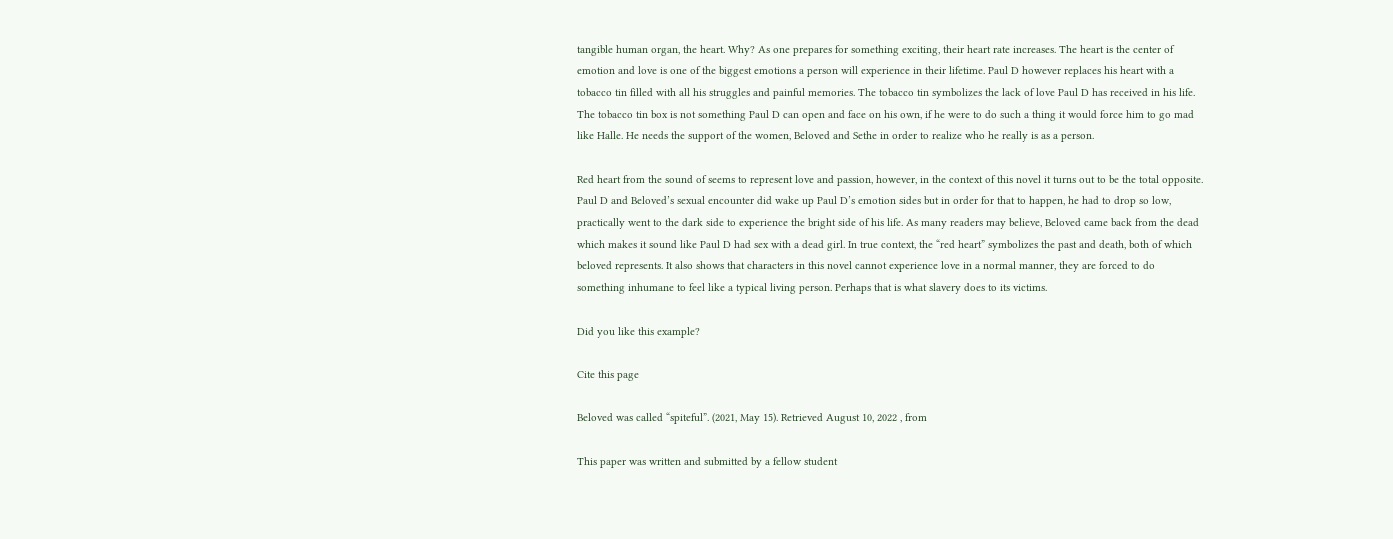tangible human organ, the heart. Why? As one prepares for something exciting, their heart rate increases. The heart is the center of emotion and love is one of the biggest emotions a person will experience in their lifetime. Paul D however replaces his heart with a tobacco tin filled with all his struggles and painful memories. The tobacco tin symbolizes the lack of love Paul D has received in his life. The tobacco tin box is not something Paul D can open and face on his own, if he were to do such a thing it would force him to go mad like Halle. He needs the support of the women, Beloved and Sethe in order to realize who he really is as a person.

Red heart from the sound of seems to represent love and passion, however, in the context of this novel it turns out to be the total opposite. Paul D and Beloved’s sexual encounter did wake up Paul D’s emotion sides but in order for that to happen, he had to drop so low, practically went to the dark side to experience the bright side of his life. As many readers may believe, Beloved came back from the dead which makes it sound like Paul D had sex with a dead girl. In true context, the “red heart” symbolizes the past and death, both of which beloved represents. It also shows that characters in this novel cannot experience love in a normal manner, they are forced to do something inhumane to feel like a typical living person. Perhaps that is what slavery does to its victims.

Did you like this example?

Cite this page

Beloved was called “spiteful”. (2021, May 15). Retrieved August 10, 2022 , from

This paper was written and submitted by a fellow student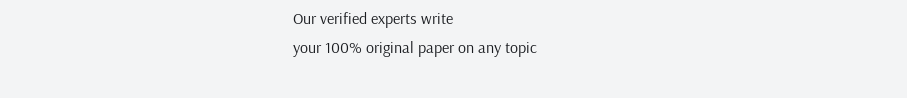Our verified experts write
your 100% original paper on any topic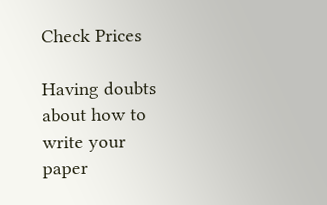Check Prices

Having doubts about how to write your paper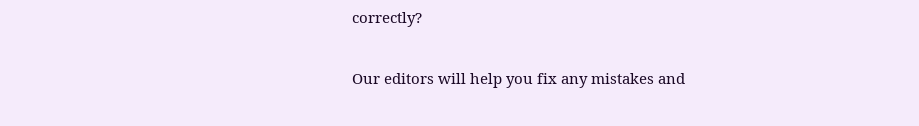correctly?

Our editors will help you fix any mistakes and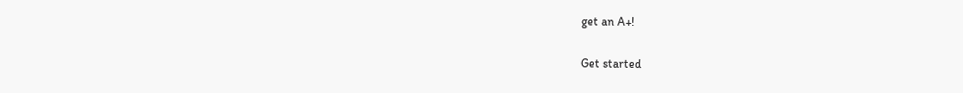get an A+!

Get started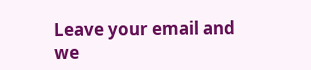Leave your email and we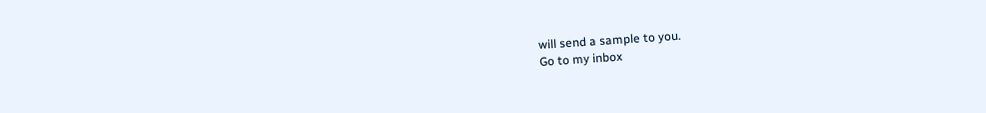will send a sample to you.
Go to my inbox